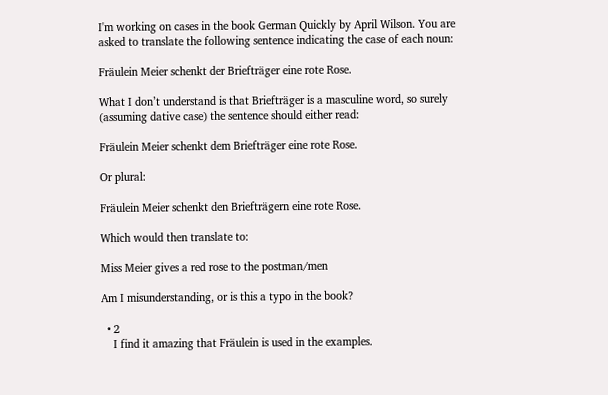I'm working on cases in the book German Quickly by April Wilson. You are asked to translate the following sentence indicating the case of each noun:

Fräulein Meier schenkt der Briefträger eine rote Rose.

What I don’t understand is that Briefträger is a masculine word, so surely (assuming dative case) the sentence should either read:

Fräulein Meier schenkt dem Briefträger eine rote Rose.

Or plural:

Fräulein Meier schenkt den Briefträgern eine rote Rose.

Which would then translate to:

Miss Meier gives a red rose to the postman/men

Am I misunderstanding, or is this a typo in the book?

  • 2
    I find it amazing that Fräulein is used in the examples.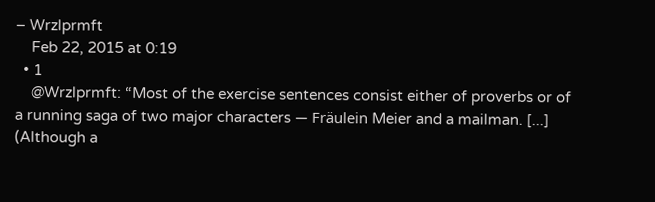– Wrzlprmft
    Feb 22, 2015 at 0:19
  • 1
    @Wrzlprmft: “Most of the exercise sentences consist either of proverbs or of a running saga of two major characters — Fräulein Meier and a mailman. [...] (Although a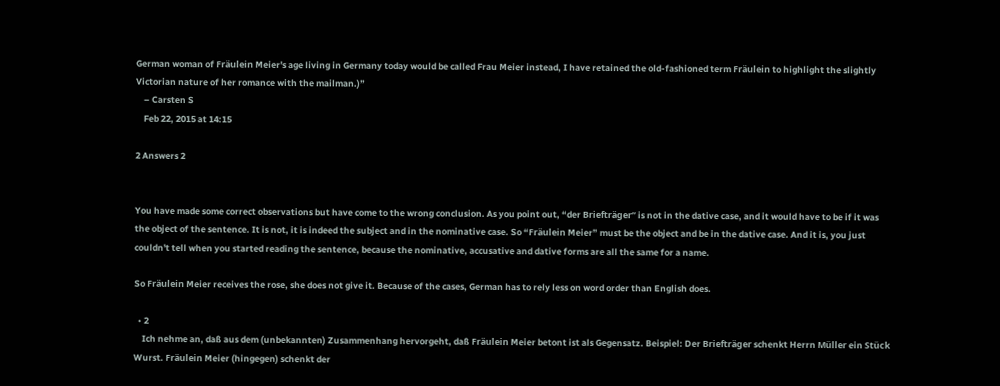German woman of Fräulein Meier's age living in Germany today would be called Frau Meier instead, I have retained the old-fashioned term Fräulein to highlight the slightly Victorian nature of her romance with the mailman.)”
    – Carsten S
    Feb 22, 2015 at 14:15

2 Answers 2


You have made some correct observations but have come to the wrong conclusion. As you point out, “der Briefträger” is not in the dative case, and it would have to be if it was the object of the sentence. It is not, it is indeed the subject and in the nominative case. So “Fräulein Meier” must be the object and be in the dative case. And it is, you just couldn't tell when you started reading the sentence, because the nominative, accusative and dative forms are all the same for a name.

So Fräulein Meier receives the rose, she does not give it. Because of the cases, German has to rely less on word order than English does.

  • 2
    Ich nehme an, daß aus dem (unbekannten) Zusammenhang hervorgeht, daß Fräulein Meier betont ist als Gegensatz. Beispiel: Der Briefträger schenkt Herrn Müller ein Stück Wurst. Fräulein Meier (hingegen) schenkt der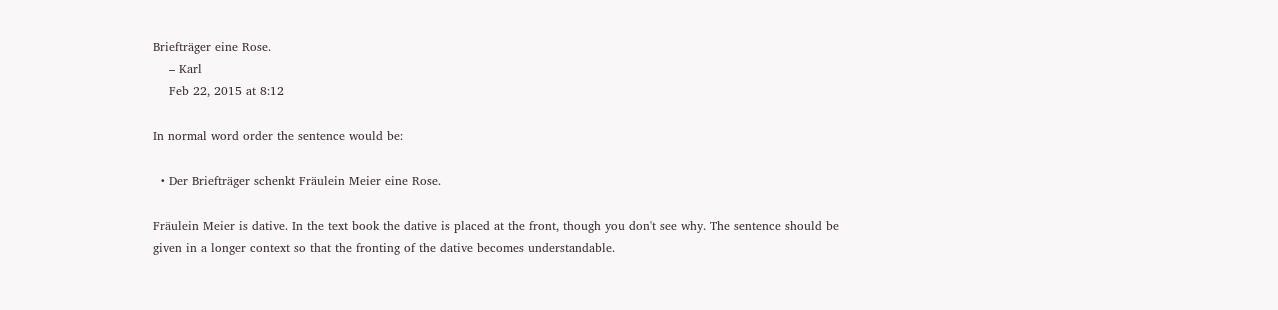Briefträger eine Rose.
    – Karl
    Feb 22, 2015 at 8:12

In normal word order the sentence would be:

  • Der Briefträger schenkt Fräulein Meier eine Rose.

Fräulein Meier is dative. In the text book the dative is placed at the front, though you don't see why. The sentence should be given in a longer context so that the fronting of the dative becomes understandable.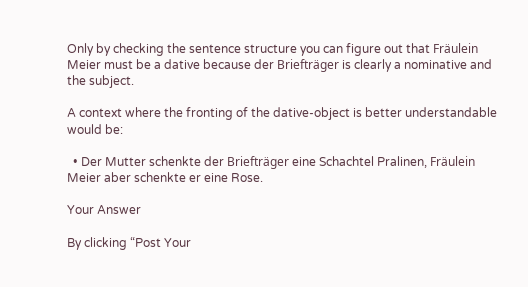Only by checking the sentence structure you can figure out that Fräulein Meier must be a dative because der Briefträger is clearly a nominative and the subject.

A context where the fronting of the dative-object is better understandable would be:

  • Der Mutter schenkte der Briefträger eine Schachtel Pralinen, Fräulein Meier aber schenkte er eine Rose.

Your Answer

By clicking “Post Your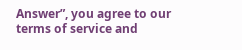Answer”, you agree to our terms of service and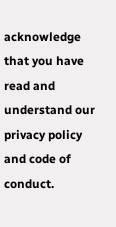acknowledge that you have read and understand our privacy policy and code of conduct.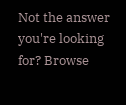Not the answer you're looking for? Browse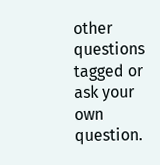other questions tagged or ask your own question.